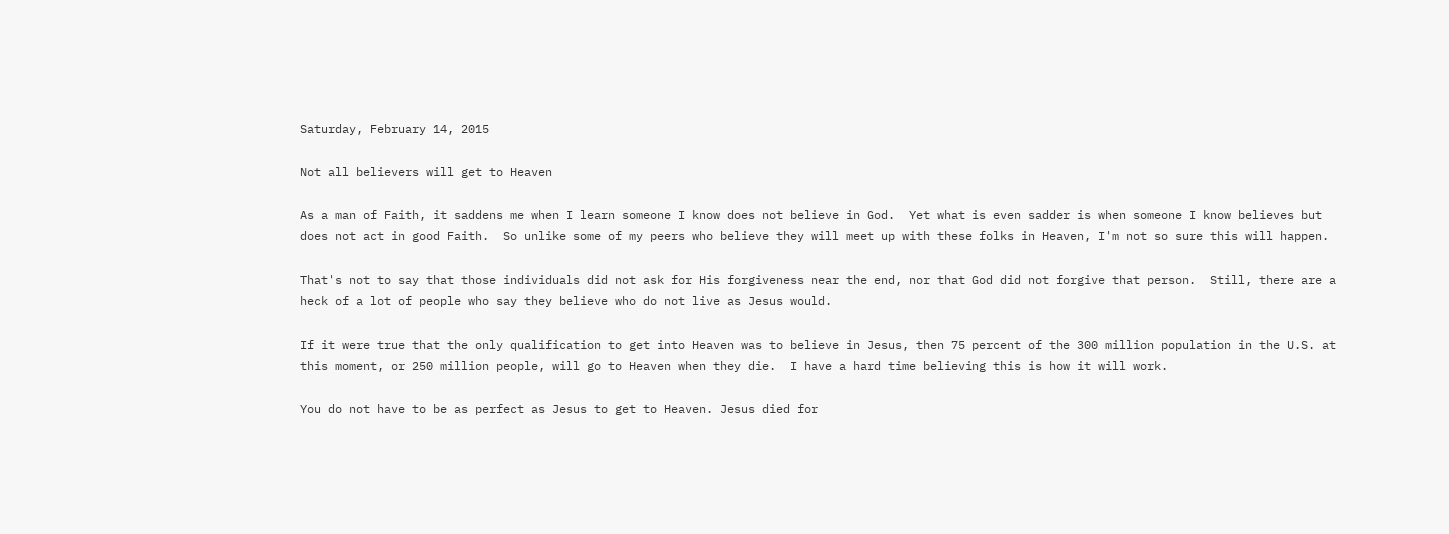Saturday, February 14, 2015

Not all believers will get to Heaven

As a man of Faith, it saddens me when I learn someone I know does not believe in God.  Yet what is even sadder is when someone I know believes but does not act in good Faith.  So unlike some of my peers who believe they will meet up with these folks in Heaven, I'm not so sure this will happen.

That's not to say that those individuals did not ask for His forgiveness near the end, nor that God did not forgive that person.  Still, there are a heck of a lot of people who say they believe who do not live as Jesus would.

If it were true that the only qualification to get into Heaven was to believe in Jesus, then 75 percent of the 300 million population in the U.S. at this moment, or 250 million people, will go to Heaven when they die.  I have a hard time believing this is how it will work.

You do not have to be as perfect as Jesus to get to Heaven. Jesus died for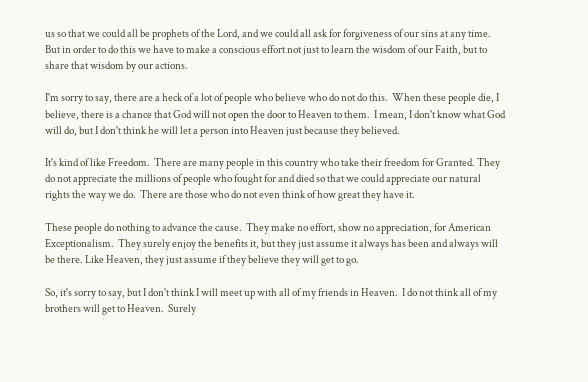us so that we could all be prophets of the Lord, and we could all ask for forgiveness of our sins at any time.  But in order to do this we have to make a conscious effort not just to learn the wisdom of our Faith, but to share that wisdom by our actions.

I'm sorry to say, there are a heck of a lot of people who believe who do not do this.  When these people die, I believe, there is a chance that God will not open the door to Heaven to them.  I mean, I don't know what God will do, but I don't think he will let a person into Heaven just because they believed.

It's kind of like Freedom.  There are many people in this country who take their freedom for Granted. They do not appreciate the millions of people who fought for and died so that we could appreciate our natural rights the way we do.  There are those who do not even think of how great they have it.

These people do nothing to advance the cause.  They make no effort, show no appreciation, for American Exceptionalism.  They surely enjoy the benefits it, but they just assume it always has been and always will be there. Like Heaven, they just assume if they believe they will get to go.

So, it's sorry to say, but I don't think I will meet up with all of my friends in Heaven.  I do not think all of my brothers will get to Heaven.  Surely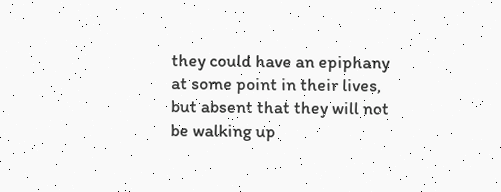they could have an epiphany at some point in their lives, but absent that they will not be walking up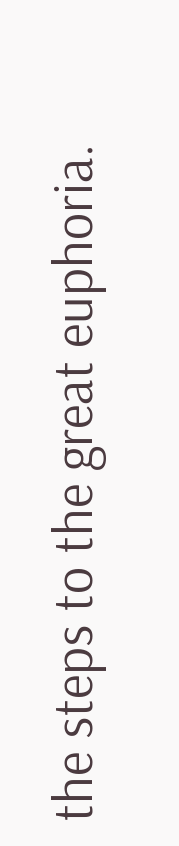the steps to the great euphoria.